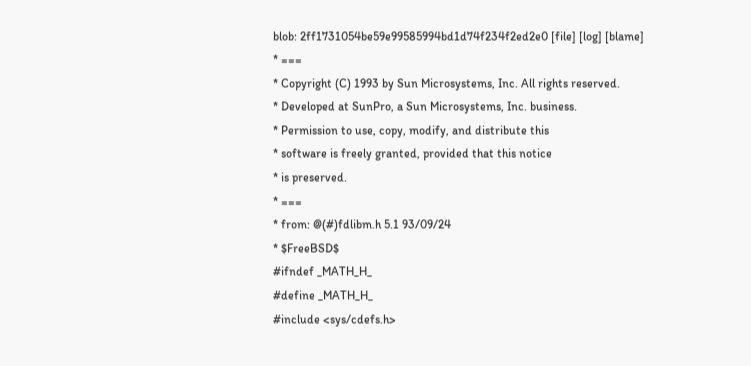blob: 2ff1731054be59e99585994bd1d74f234f2ed2e0 [file] [log] [blame]
* ===
* Copyright (C) 1993 by Sun Microsystems, Inc. All rights reserved.
* Developed at SunPro, a Sun Microsystems, Inc. business.
* Permission to use, copy, modify, and distribute this
* software is freely granted, provided that this notice
* is preserved.
* ===
* from: @(#)fdlibm.h 5.1 93/09/24
* $FreeBSD$
#ifndef _MATH_H_
#define _MATH_H_
#include <sys/cdefs.h>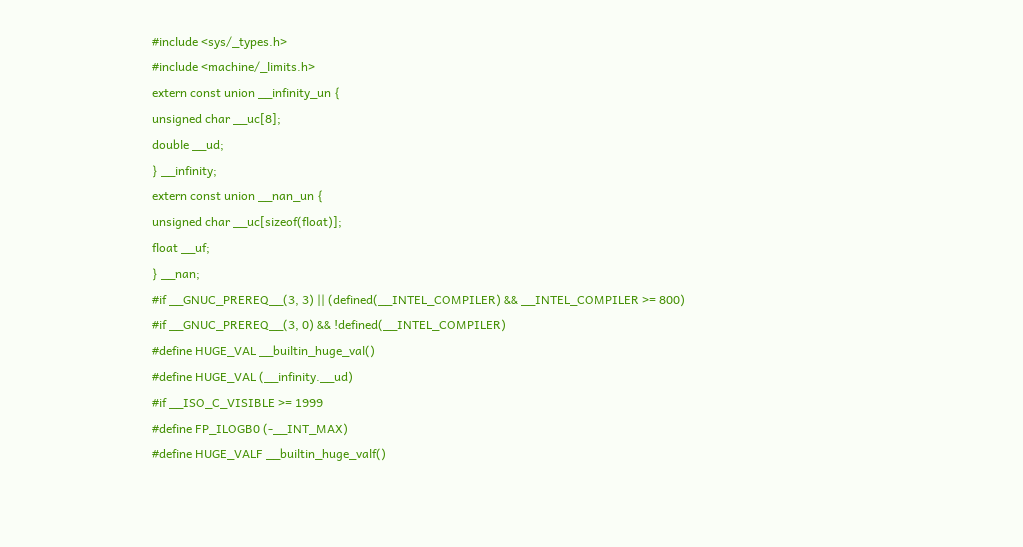#include <sys/_types.h>
#include <machine/_limits.h>
extern const union __infinity_un {
unsigned char __uc[8];
double __ud;
} __infinity;
extern const union __nan_un {
unsigned char __uc[sizeof(float)];
float __uf;
} __nan;
#if __GNUC_PREREQ__(3, 3) || (defined(__INTEL_COMPILER) && __INTEL_COMPILER >= 800)
#if __GNUC_PREREQ__(3, 0) && !defined(__INTEL_COMPILER)
#define HUGE_VAL __builtin_huge_val()
#define HUGE_VAL (__infinity.__ud)
#if __ISO_C_VISIBLE >= 1999
#define FP_ILOGB0 (-__INT_MAX)
#define HUGE_VALF __builtin_huge_valf()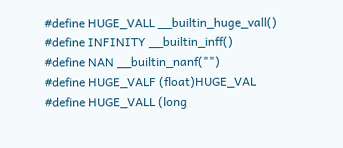#define HUGE_VALL __builtin_huge_vall()
#define INFINITY __builtin_inff()
#define NAN __builtin_nanf("")
#define HUGE_VALF (float)HUGE_VAL
#define HUGE_VALL (long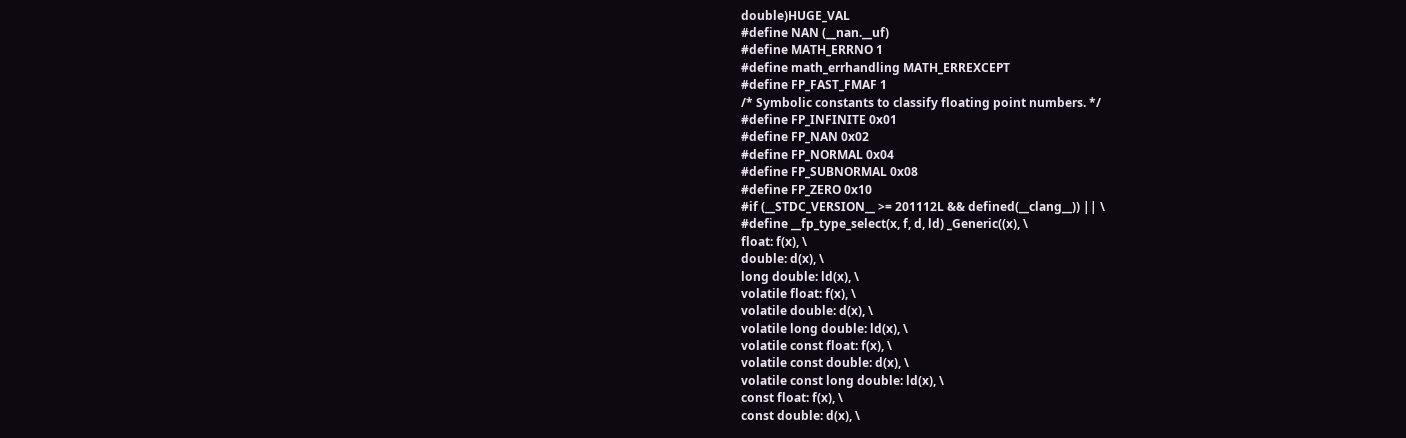double)HUGE_VAL
#define NAN (__nan.__uf)
#define MATH_ERRNO 1
#define math_errhandling MATH_ERREXCEPT
#define FP_FAST_FMAF 1
/* Symbolic constants to classify floating point numbers. */
#define FP_INFINITE 0x01
#define FP_NAN 0x02
#define FP_NORMAL 0x04
#define FP_SUBNORMAL 0x08
#define FP_ZERO 0x10
#if (__STDC_VERSION__ >= 201112L && defined(__clang__)) || \
#define __fp_type_select(x, f, d, ld) _Generic((x), \
float: f(x), \
double: d(x), \
long double: ld(x), \
volatile float: f(x), \
volatile double: d(x), \
volatile long double: ld(x), \
volatile const float: f(x), \
volatile const double: d(x), \
volatile const long double: ld(x), \
const float: f(x), \
const double: d(x), \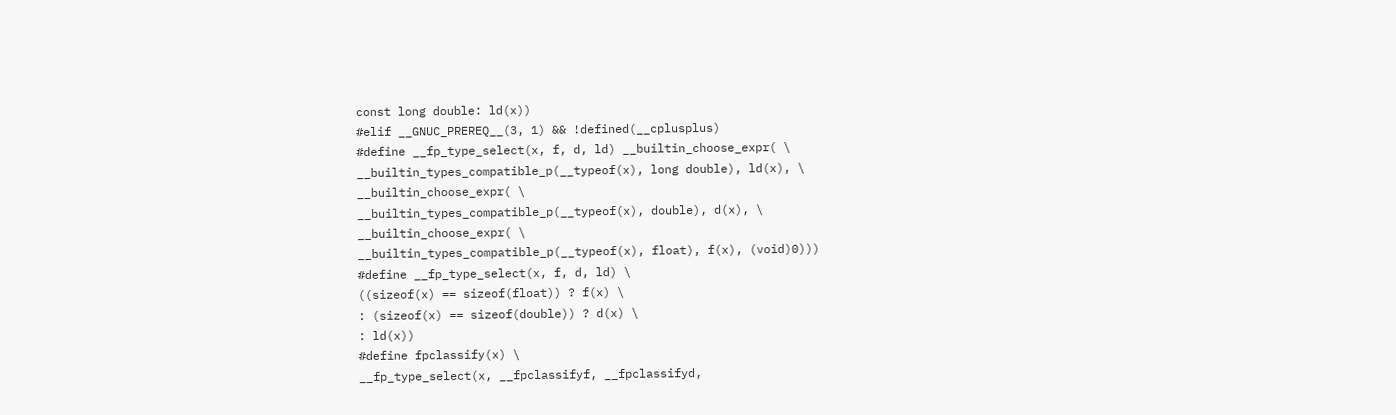const long double: ld(x))
#elif __GNUC_PREREQ__(3, 1) && !defined(__cplusplus)
#define __fp_type_select(x, f, d, ld) __builtin_choose_expr( \
__builtin_types_compatible_p(__typeof(x), long double), ld(x), \
__builtin_choose_expr( \
__builtin_types_compatible_p(__typeof(x), double), d(x), \
__builtin_choose_expr( \
__builtin_types_compatible_p(__typeof(x), float), f(x), (void)0)))
#define __fp_type_select(x, f, d, ld) \
((sizeof(x) == sizeof(float)) ? f(x) \
: (sizeof(x) == sizeof(double)) ? d(x) \
: ld(x))
#define fpclassify(x) \
__fp_type_select(x, __fpclassifyf, __fpclassifyd,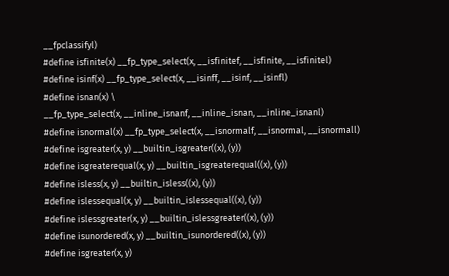__fpclassifyl)
#define isfinite(x) __fp_type_select(x, __isfinitef, __isfinite, __isfinitel)
#define isinf(x) __fp_type_select(x, __isinff, __isinf, __isinfl)
#define isnan(x) \
__fp_type_select(x, __inline_isnanf, __inline_isnan, __inline_isnanl)
#define isnormal(x) __fp_type_select(x, __isnormalf, __isnormal, __isnormall)
#define isgreater(x, y) __builtin_isgreater((x), (y))
#define isgreaterequal(x, y) __builtin_isgreaterequal((x), (y))
#define isless(x, y) __builtin_isless((x), (y))
#define islessequal(x, y) __builtin_islessequal((x), (y))
#define islessgreater(x, y) __builtin_islessgreater((x), (y))
#define isunordered(x, y) __builtin_isunordered((x), (y))
#define isgreater(x, y)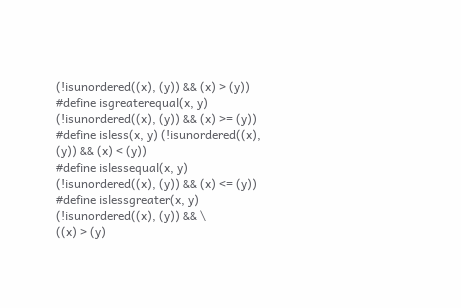(!isunordered((x), (y)) && (x) > (y))
#define isgreaterequal(x, y) (!isunordered((x), (y)) && (x) >= (y))
#define isless(x, y) (!isunordered((x), (y)) && (x) < (y))
#define islessequal(x, y) (!isunordered((x), (y)) && (x) <= (y))
#define islessgreater(x, y) (!isunordered((x), (y)) && \
((x) > (y)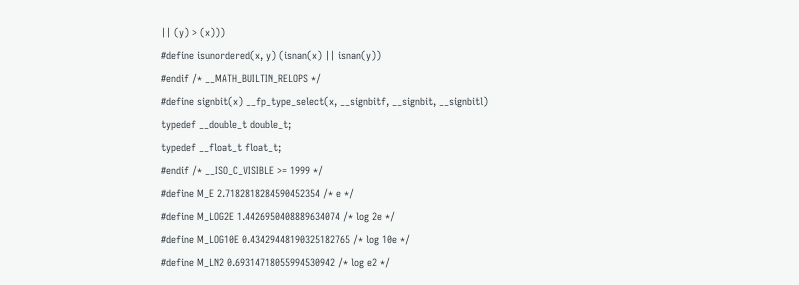|| (y) > (x)))
#define isunordered(x, y) (isnan(x) || isnan(y))
#endif /* __MATH_BUILTIN_RELOPS */
#define signbit(x) __fp_type_select(x, __signbitf, __signbit, __signbitl)
typedef __double_t double_t;
typedef __float_t float_t;
#endif /* __ISO_C_VISIBLE >= 1999 */
#define M_E 2.7182818284590452354 /* e */
#define M_LOG2E 1.4426950408889634074 /* log 2e */
#define M_LOG10E 0.43429448190325182765 /* log 10e */
#define M_LN2 0.69314718055994530942 /* log e2 */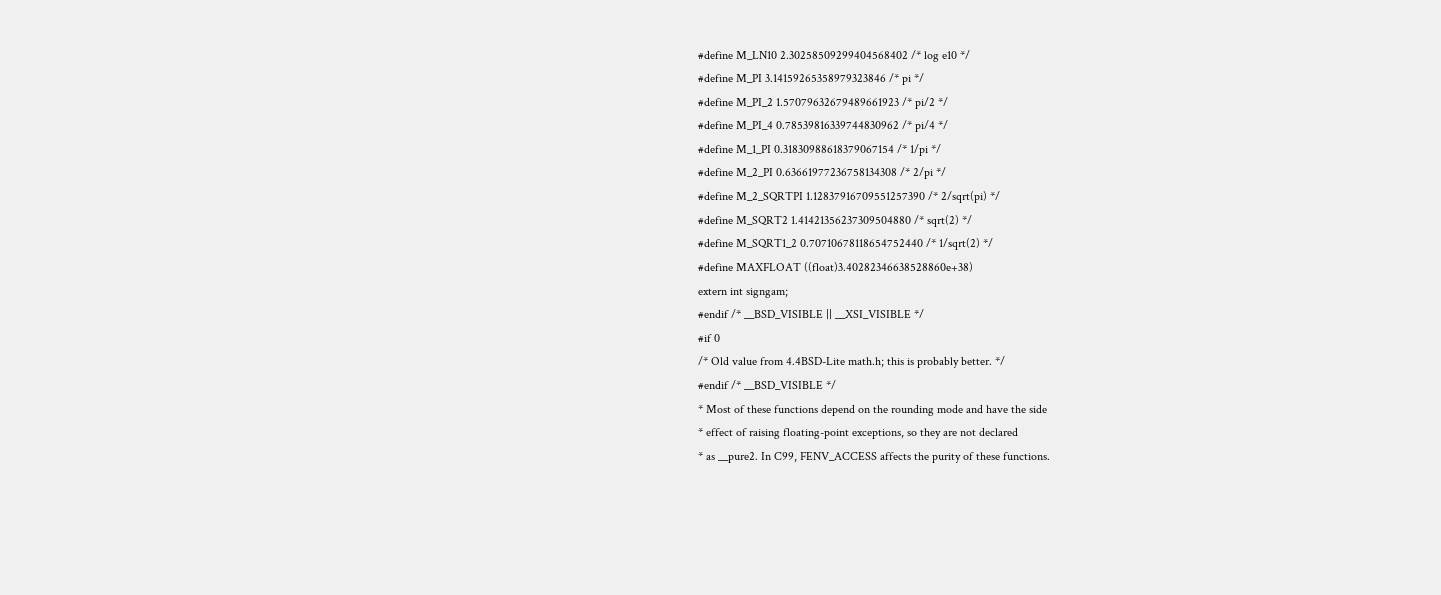#define M_LN10 2.30258509299404568402 /* log e10 */
#define M_PI 3.14159265358979323846 /* pi */
#define M_PI_2 1.57079632679489661923 /* pi/2 */
#define M_PI_4 0.78539816339744830962 /* pi/4 */
#define M_1_PI 0.31830988618379067154 /* 1/pi */
#define M_2_PI 0.63661977236758134308 /* 2/pi */
#define M_2_SQRTPI 1.12837916709551257390 /* 2/sqrt(pi) */
#define M_SQRT2 1.41421356237309504880 /* sqrt(2) */
#define M_SQRT1_2 0.70710678118654752440 /* 1/sqrt(2) */
#define MAXFLOAT ((float)3.40282346638528860e+38)
extern int signgam;
#endif /* __BSD_VISIBLE || __XSI_VISIBLE */
#if 0
/* Old value from 4.4BSD-Lite math.h; this is probably better. */
#endif /* __BSD_VISIBLE */
* Most of these functions depend on the rounding mode and have the side
* effect of raising floating-point exceptions, so they are not declared
* as __pure2. In C99, FENV_ACCESS affects the purity of these functions.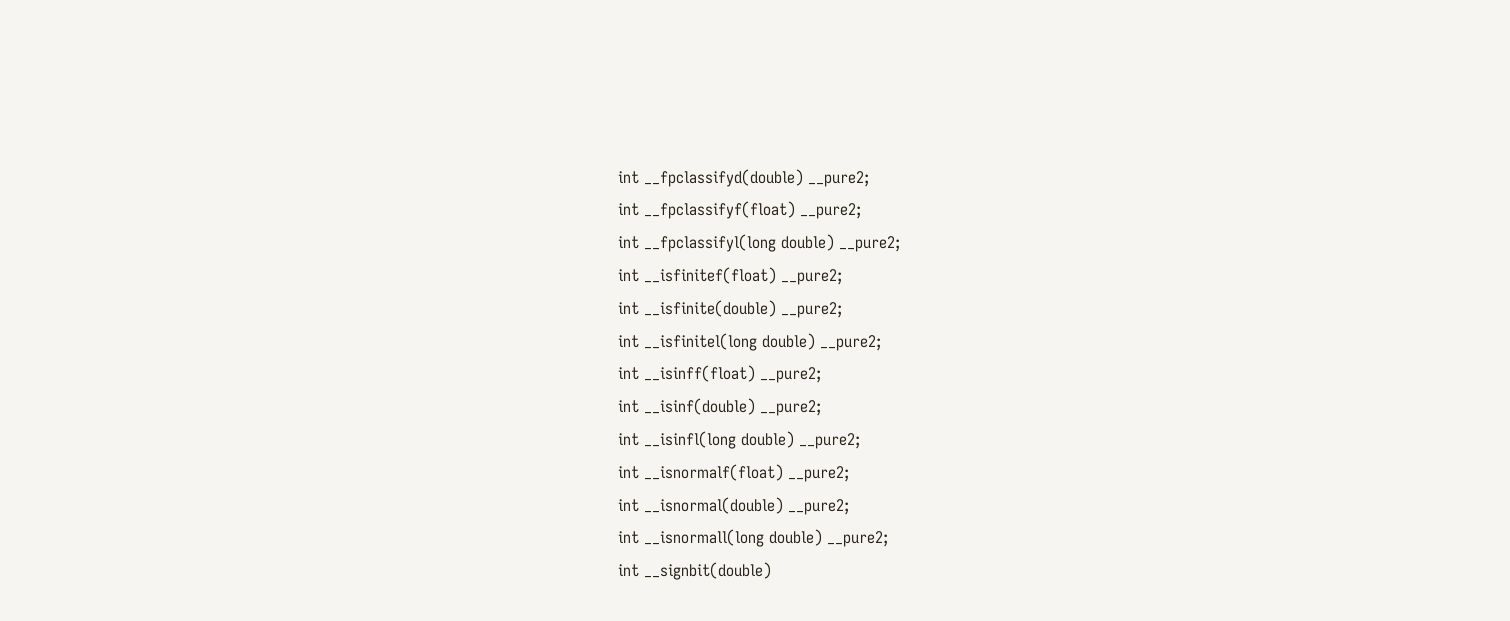int __fpclassifyd(double) __pure2;
int __fpclassifyf(float) __pure2;
int __fpclassifyl(long double) __pure2;
int __isfinitef(float) __pure2;
int __isfinite(double) __pure2;
int __isfinitel(long double) __pure2;
int __isinff(float) __pure2;
int __isinf(double) __pure2;
int __isinfl(long double) __pure2;
int __isnormalf(float) __pure2;
int __isnormal(double) __pure2;
int __isnormall(long double) __pure2;
int __signbit(double)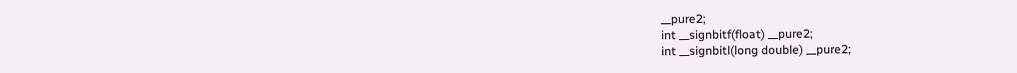__pure2;
int __signbitf(float) __pure2;
int __signbitl(long double) __pure2;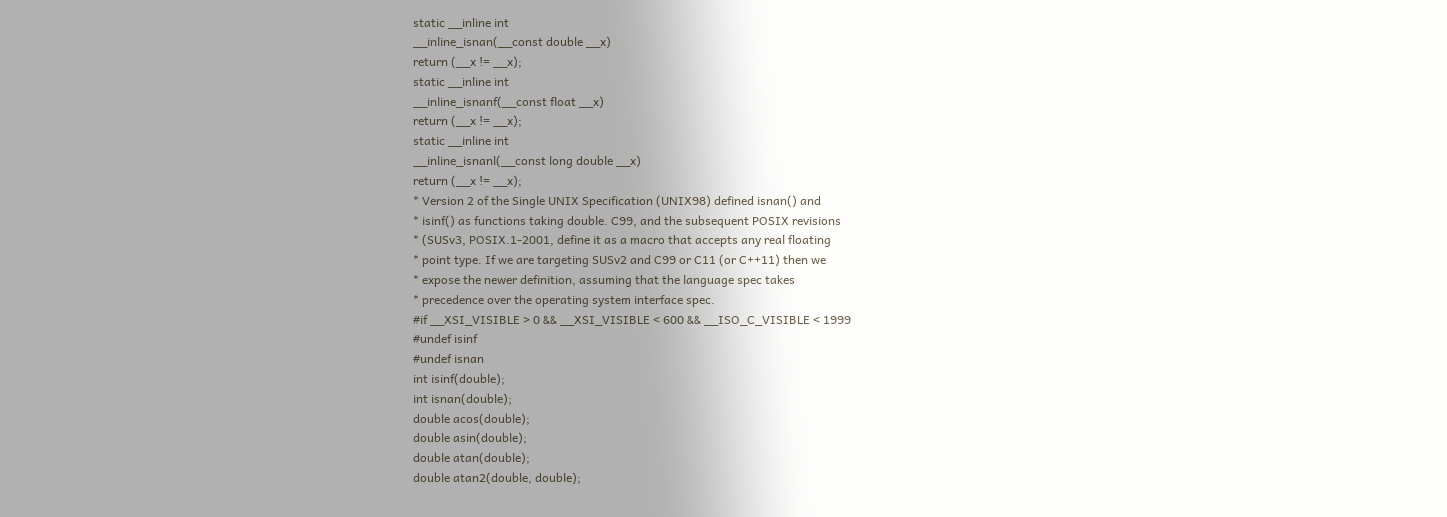static __inline int
__inline_isnan(__const double __x)
return (__x != __x);
static __inline int
__inline_isnanf(__const float __x)
return (__x != __x);
static __inline int
__inline_isnanl(__const long double __x)
return (__x != __x);
* Version 2 of the Single UNIX Specification (UNIX98) defined isnan() and
* isinf() as functions taking double. C99, and the subsequent POSIX revisions
* (SUSv3, POSIX.1-2001, define it as a macro that accepts any real floating
* point type. If we are targeting SUSv2 and C99 or C11 (or C++11) then we
* expose the newer definition, assuming that the language spec takes
* precedence over the operating system interface spec.
#if __XSI_VISIBLE > 0 && __XSI_VISIBLE < 600 && __ISO_C_VISIBLE < 1999
#undef isinf
#undef isnan
int isinf(double);
int isnan(double);
double acos(double);
double asin(double);
double atan(double);
double atan2(double, double);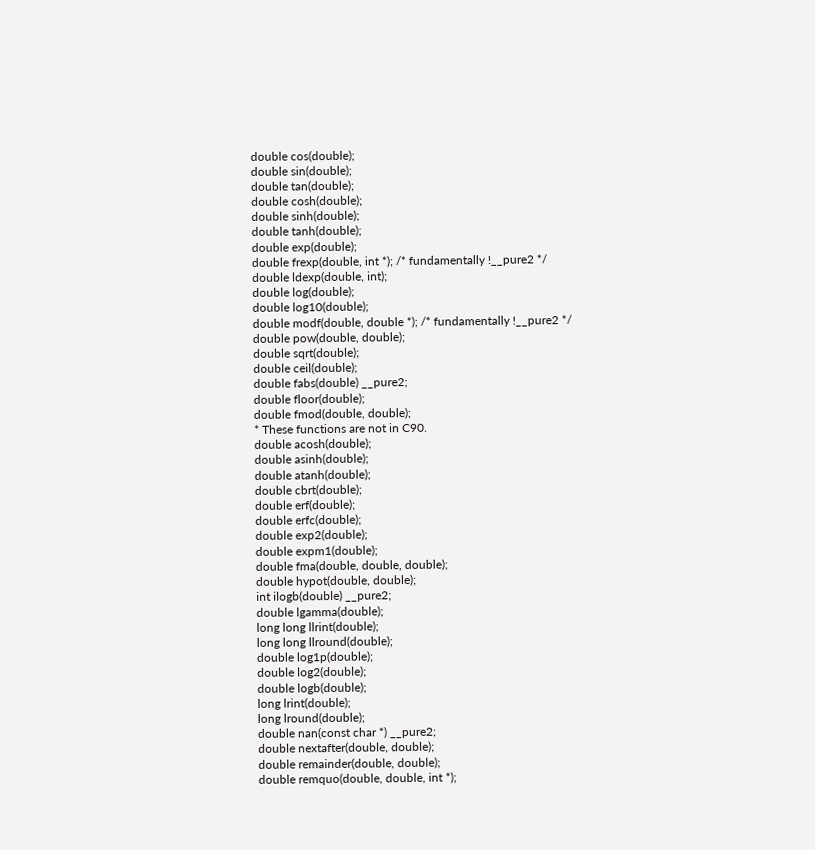double cos(double);
double sin(double);
double tan(double);
double cosh(double);
double sinh(double);
double tanh(double);
double exp(double);
double frexp(double, int *); /* fundamentally !__pure2 */
double ldexp(double, int);
double log(double);
double log10(double);
double modf(double, double *); /* fundamentally !__pure2 */
double pow(double, double);
double sqrt(double);
double ceil(double);
double fabs(double) __pure2;
double floor(double);
double fmod(double, double);
* These functions are not in C90.
double acosh(double);
double asinh(double);
double atanh(double);
double cbrt(double);
double erf(double);
double erfc(double);
double exp2(double);
double expm1(double);
double fma(double, double, double);
double hypot(double, double);
int ilogb(double) __pure2;
double lgamma(double);
long long llrint(double);
long long llround(double);
double log1p(double);
double log2(double);
double logb(double);
long lrint(double);
long lround(double);
double nan(const char *) __pure2;
double nextafter(double, double);
double remainder(double, double);
double remquo(double, double, int *);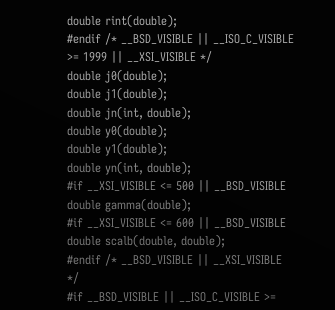double rint(double);
#endif /* __BSD_VISIBLE || __ISO_C_VISIBLE >= 1999 || __XSI_VISIBLE */
double j0(double);
double j1(double);
double jn(int, double);
double y0(double);
double y1(double);
double yn(int, double);
#if __XSI_VISIBLE <= 500 || __BSD_VISIBLE
double gamma(double);
#if __XSI_VISIBLE <= 600 || __BSD_VISIBLE
double scalb(double, double);
#endif /* __BSD_VISIBLE || __XSI_VISIBLE */
#if __BSD_VISIBLE || __ISO_C_VISIBLE >=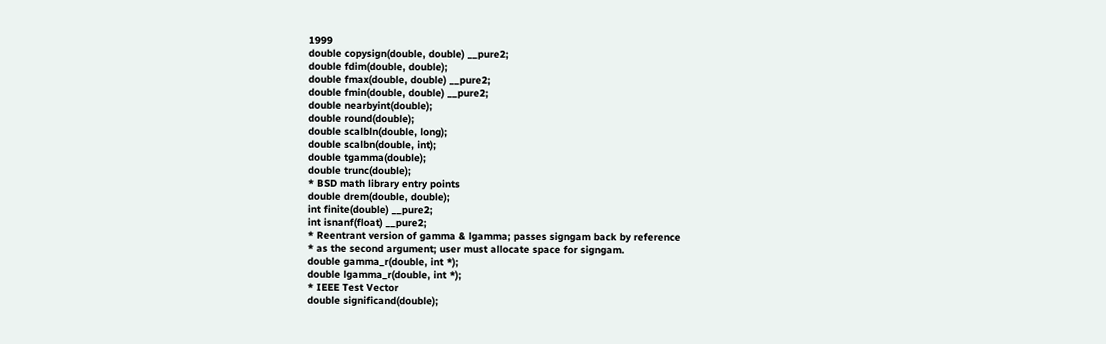1999
double copysign(double, double) __pure2;
double fdim(double, double);
double fmax(double, double) __pure2;
double fmin(double, double) __pure2;
double nearbyint(double);
double round(double);
double scalbln(double, long);
double scalbn(double, int);
double tgamma(double);
double trunc(double);
* BSD math library entry points
double drem(double, double);
int finite(double) __pure2;
int isnanf(float) __pure2;
* Reentrant version of gamma & lgamma; passes signgam back by reference
* as the second argument; user must allocate space for signgam.
double gamma_r(double, int *);
double lgamma_r(double, int *);
* IEEE Test Vector
double significand(double);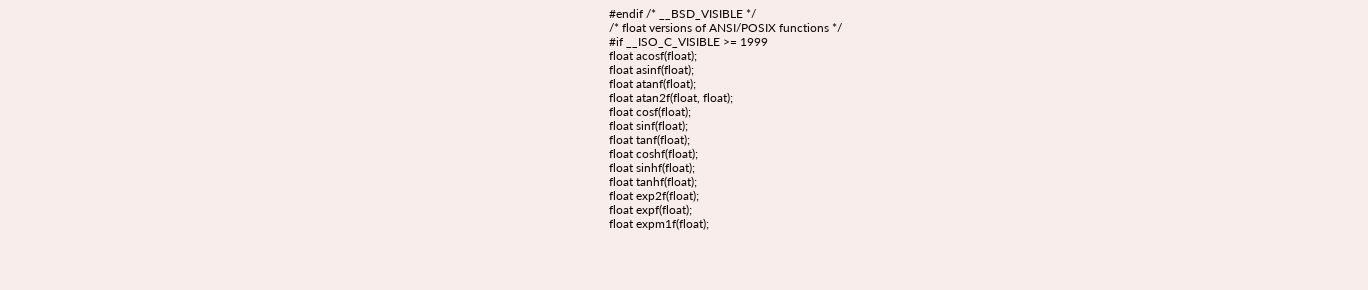#endif /* __BSD_VISIBLE */
/* float versions of ANSI/POSIX functions */
#if __ISO_C_VISIBLE >= 1999
float acosf(float);
float asinf(float);
float atanf(float);
float atan2f(float, float);
float cosf(float);
float sinf(float);
float tanf(float);
float coshf(float);
float sinhf(float);
float tanhf(float);
float exp2f(float);
float expf(float);
float expm1f(float);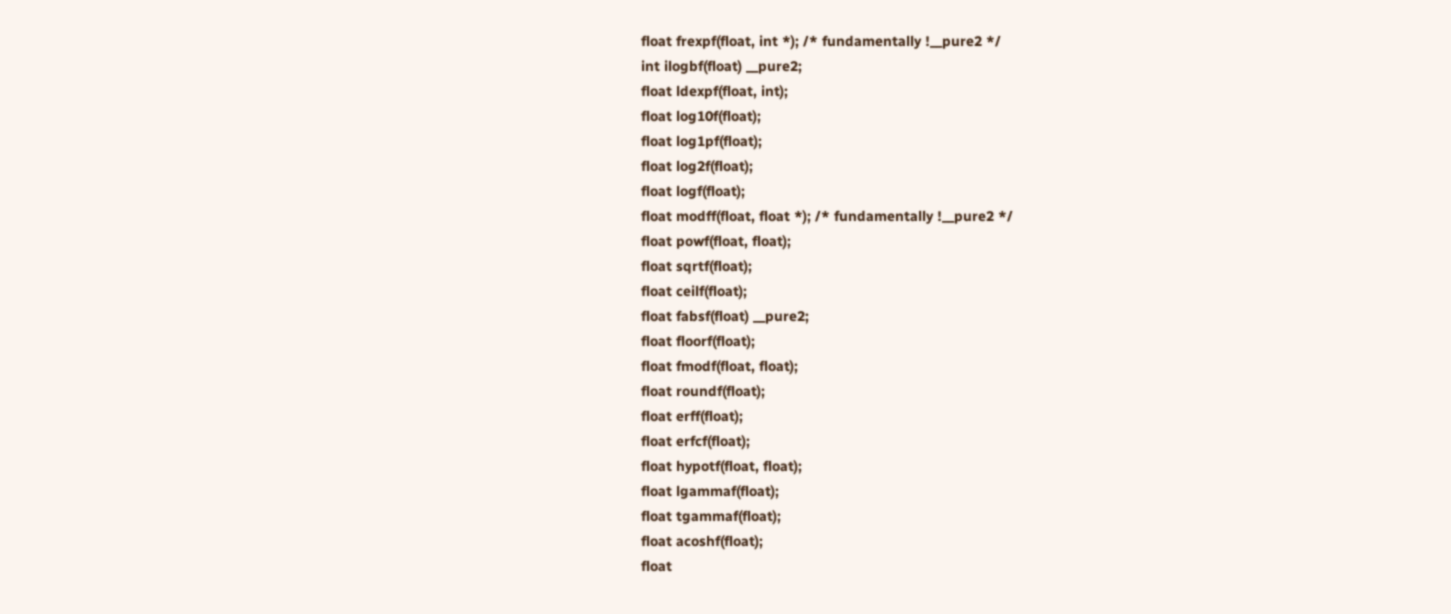float frexpf(float, int *); /* fundamentally !__pure2 */
int ilogbf(float) __pure2;
float ldexpf(float, int);
float log10f(float);
float log1pf(float);
float log2f(float);
float logf(float);
float modff(float, float *); /* fundamentally !__pure2 */
float powf(float, float);
float sqrtf(float);
float ceilf(float);
float fabsf(float) __pure2;
float floorf(float);
float fmodf(float, float);
float roundf(float);
float erff(float);
float erfcf(float);
float hypotf(float, float);
float lgammaf(float);
float tgammaf(float);
float acoshf(float);
float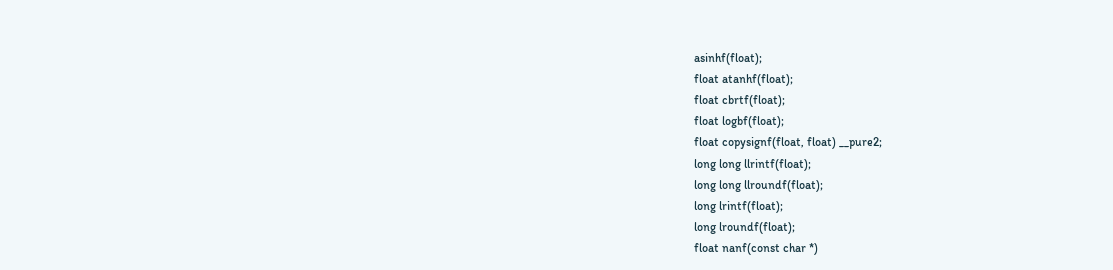asinhf(float);
float atanhf(float);
float cbrtf(float);
float logbf(float);
float copysignf(float, float) __pure2;
long long llrintf(float);
long long llroundf(float);
long lrintf(float);
long lroundf(float);
float nanf(const char *)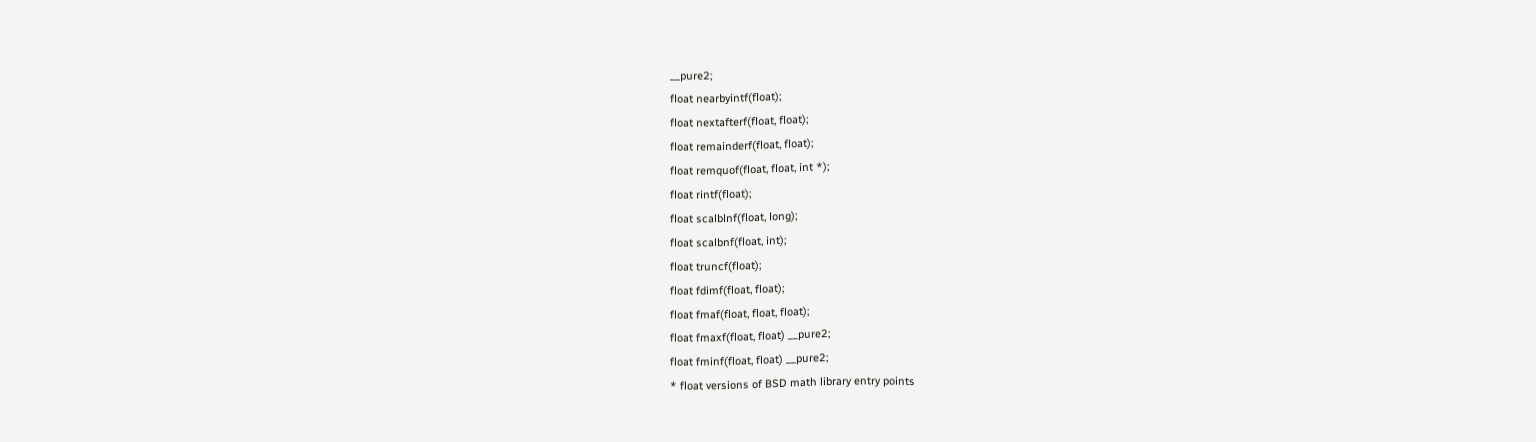__pure2;
float nearbyintf(float);
float nextafterf(float, float);
float remainderf(float, float);
float remquof(float, float, int *);
float rintf(float);
float scalblnf(float, long);
float scalbnf(float, int);
float truncf(float);
float fdimf(float, float);
float fmaf(float, float, float);
float fmaxf(float, float) __pure2;
float fminf(float, float) __pure2;
* float versions of BSD math library entry points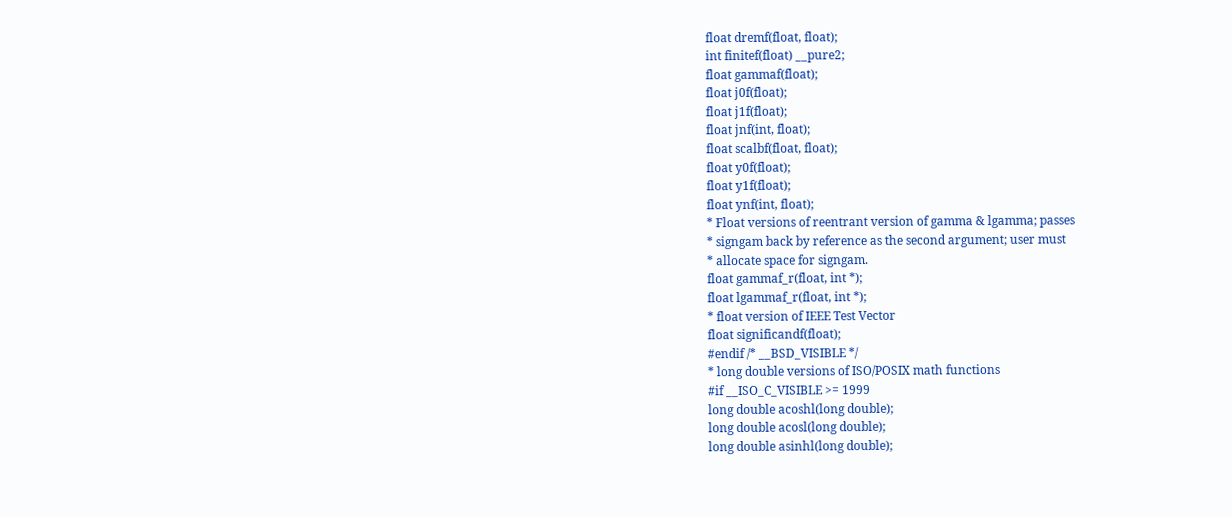float dremf(float, float);
int finitef(float) __pure2;
float gammaf(float);
float j0f(float);
float j1f(float);
float jnf(int, float);
float scalbf(float, float);
float y0f(float);
float y1f(float);
float ynf(int, float);
* Float versions of reentrant version of gamma & lgamma; passes
* signgam back by reference as the second argument; user must
* allocate space for signgam.
float gammaf_r(float, int *);
float lgammaf_r(float, int *);
* float version of IEEE Test Vector
float significandf(float);
#endif /* __BSD_VISIBLE */
* long double versions of ISO/POSIX math functions
#if __ISO_C_VISIBLE >= 1999
long double acoshl(long double);
long double acosl(long double);
long double asinhl(long double);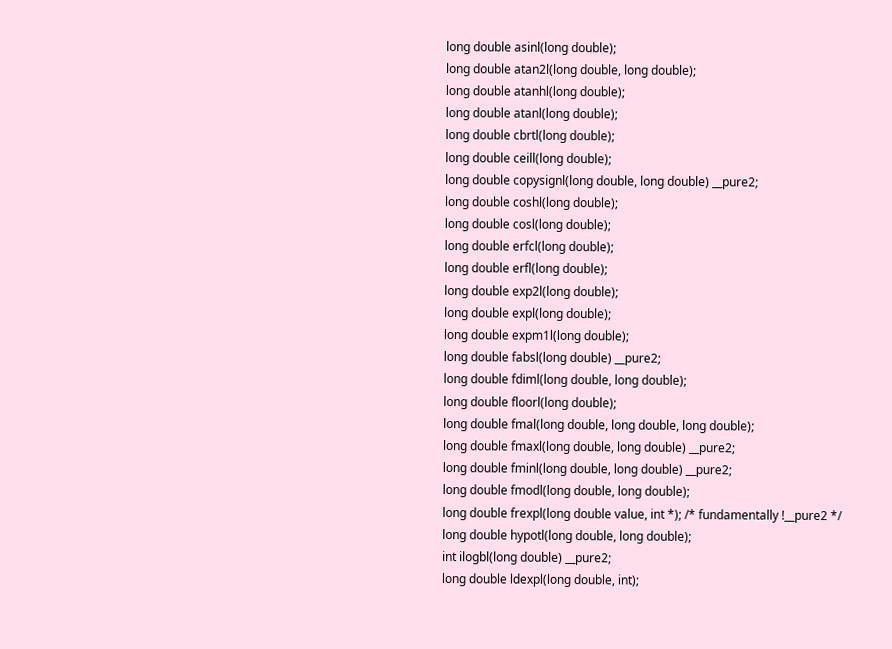long double asinl(long double);
long double atan2l(long double, long double);
long double atanhl(long double);
long double atanl(long double);
long double cbrtl(long double);
long double ceill(long double);
long double copysignl(long double, long double) __pure2;
long double coshl(long double);
long double cosl(long double);
long double erfcl(long double);
long double erfl(long double);
long double exp2l(long double);
long double expl(long double);
long double expm1l(long double);
long double fabsl(long double) __pure2;
long double fdiml(long double, long double);
long double floorl(long double);
long double fmal(long double, long double, long double);
long double fmaxl(long double, long double) __pure2;
long double fminl(long double, long double) __pure2;
long double fmodl(long double, long double);
long double frexpl(long double value, int *); /* fundamentally !__pure2 */
long double hypotl(long double, long double);
int ilogbl(long double) __pure2;
long double ldexpl(long double, int);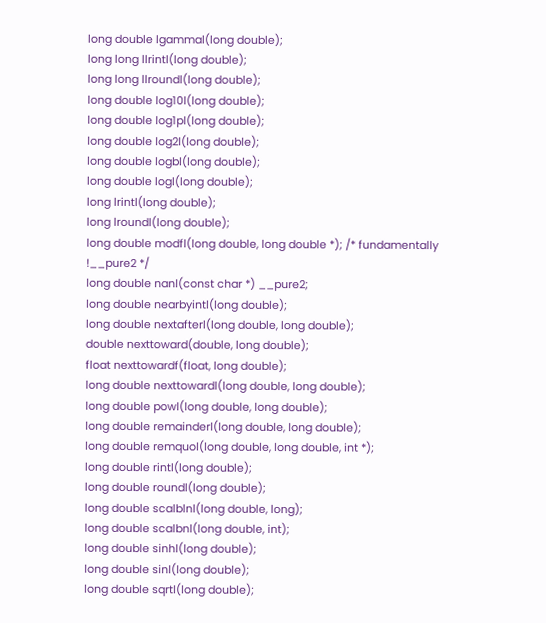long double lgammal(long double);
long long llrintl(long double);
long long llroundl(long double);
long double log10l(long double);
long double log1pl(long double);
long double log2l(long double);
long double logbl(long double);
long double logl(long double);
long lrintl(long double);
long lroundl(long double);
long double modfl(long double, long double *); /* fundamentally !__pure2 */
long double nanl(const char *) __pure2;
long double nearbyintl(long double);
long double nextafterl(long double, long double);
double nexttoward(double, long double);
float nexttowardf(float, long double);
long double nexttowardl(long double, long double);
long double powl(long double, long double);
long double remainderl(long double, long double);
long double remquol(long double, long double, int *);
long double rintl(long double);
long double roundl(long double);
long double scalblnl(long double, long);
long double scalbnl(long double, int);
long double sinhl(long double);
long double sinl(long double);
long double sqrtl(long double);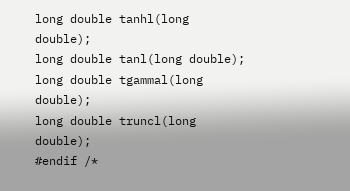long double tanhl(long double);
long double tanl(long double);
long double tgammal(long double);
long double truncl(long double);
#endif /*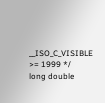__ISO_C_VISIBLE >= 1999 */
long double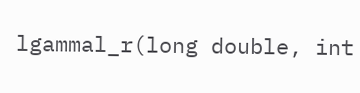lgammal_r(long double, int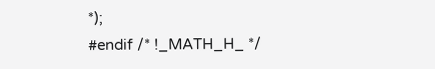*);
#endif /* !_MATH_H_ */